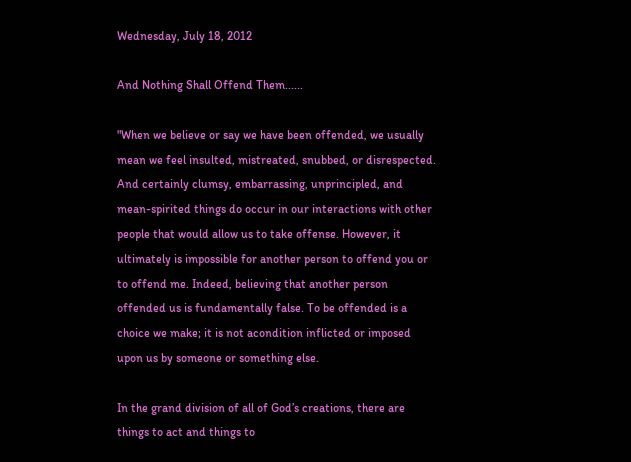Wednesday, July 18, 2012

And Nothing Shall Offend Them......

"When we believe or say we have been offended, we usually mean we feel insulted, mistreated, snubbed, or disrespected. And certainly clumsy, embarrassing, unprincipled, and mean-spirited things do occur in our interactions with other people that would allow us to take offense. However, it ultimately is impossible for another person to offend you or to offend me. Indeed, believing that another person offended us is fundamentally false. To be offended is a choice we make; it is not acondition inflicted or imposed upon us by someone or something else.

In the grand division of all of God’s creations, there are things to act and things to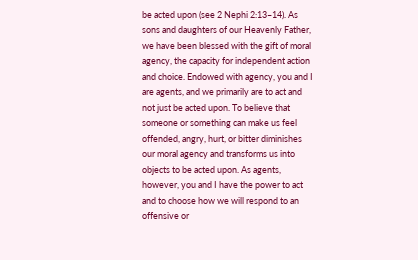be acted upon (see 2 Nephi 2:13–14). As sons and daughters of our Heavenly Father, we have been blessed with the gift of moral agency, the capacity for independent action and choice. Endowed with agency, you and I are agents, and we primarily are to act and not just be acted upon. To believe that someone or something can make us feel offended, angry, hurt, or bitter diminishes our moral agency and transforms us into objects to be acted upon. As agents, however, you and I have the power to act and to choose how we will respond to an offensive or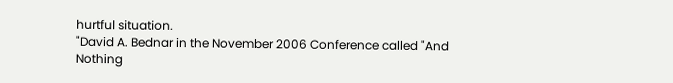hurtful situation.
"David A. Bednar in the November 2006 Conference called "And Nothing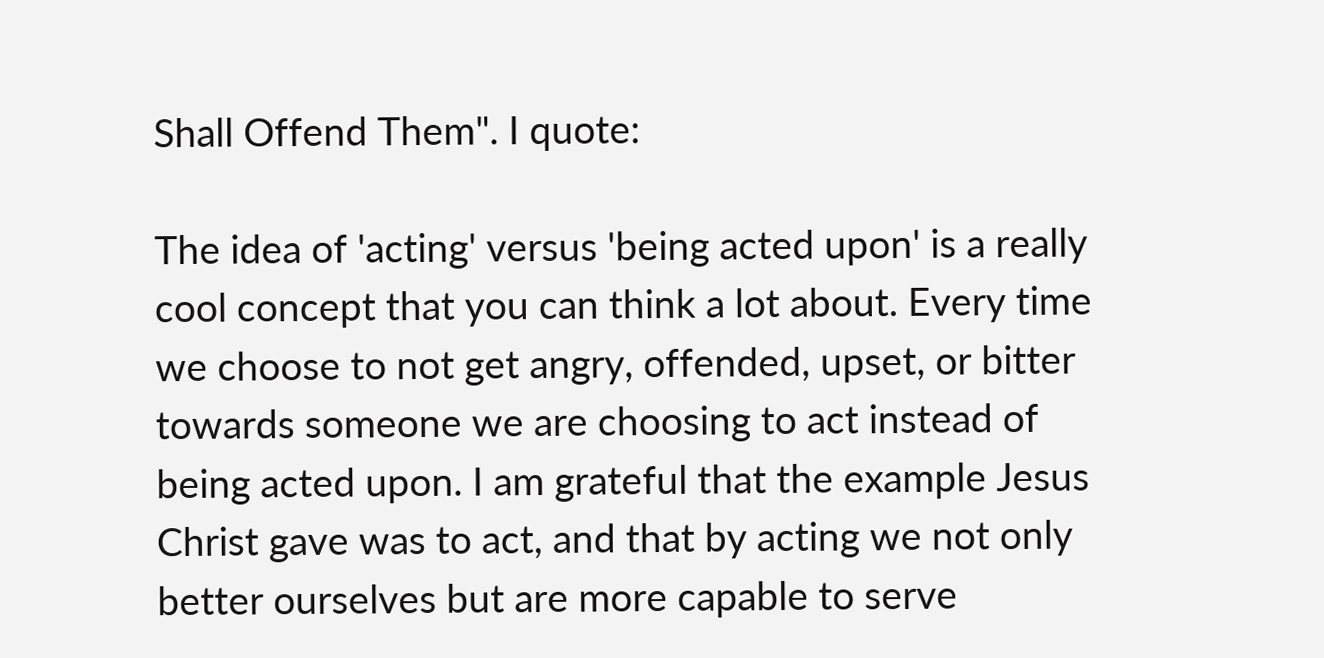Shall Offend Them". I quote:

The idea of 'acting' versus 'being acted upon' is a really cool concept that you can think a lot about. Every time we choose to not get angry, offended, upset, or bitter towards someone we are choosing to act instead of being acted upon. I am grateful that the example Jesus Christ gave was to act, and that by acting we not only better ourselves but are more capable to serve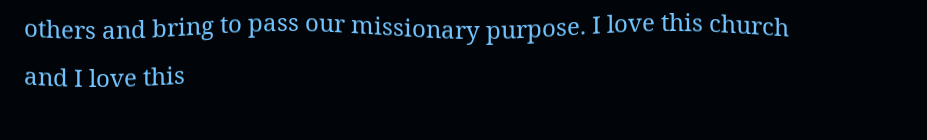others and bring to pass our missionary purpose. I love this church and I love this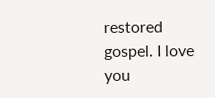restored gospel. I love you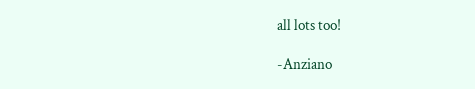all lots too!

-Anziano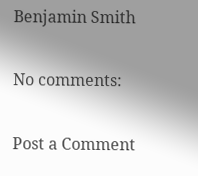Benjamin Smith

No comments:

Post a Comment